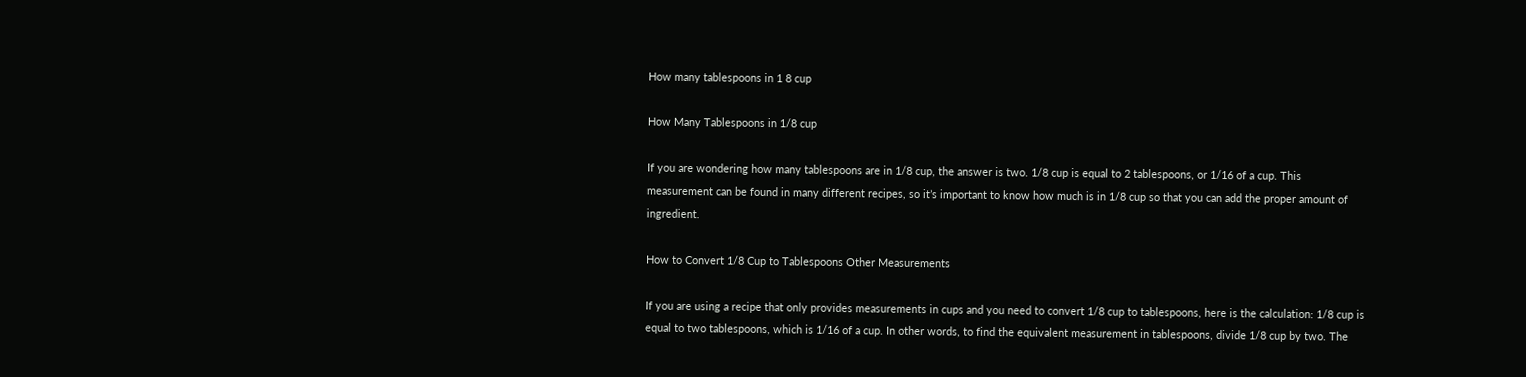How many tablespoons in 1 8 cup

How Many Tablespoons in 1/8 cup

If you are wondering how many tablespoons are in 1/8 cup, the answer is two. 1/8 cup is equal to 2 tablespoons, or 1/16 of a cup. This measurement can be found in many different recipes, so it’s important to know how much is in 1/8 cup so that you can add the proper amount of ingredient.

How to Convert 1/8 Cup to Tablespoons Other Measurements

If you are using a recipe that only provides measurements in cups and you need to convert 1/8 cup to tablespoons, here is the calculation: 1/8 cup is equal to two tablespoons, which is 1/16 of a cup. In other words, to find the equivalent measurement in tablespoons, divide 1/8 cup by two. The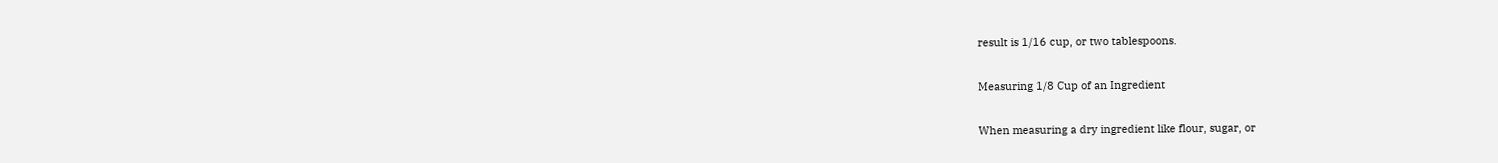result is 1/16 cup, or two tablespoons.

Measuring 1/8 Cup of an Ingredient

When measuring a dry ingredient like flour, sugar, or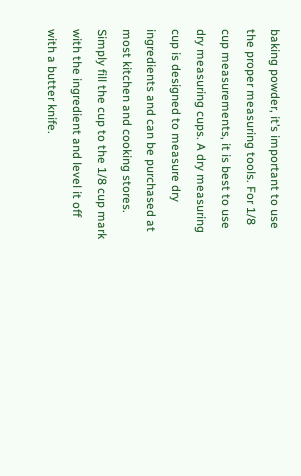baking powder, it’s important to use the proper measuring tools. For 1/8 cup measurements, it is best to use dry measuring cups. A dry measuring cup is designed to measure dry ingredients and can be purchased at most kitchen and cooking stores. Simply fill the cup to the 1/8 cup mark with the ingredient and level it off with a butter knife.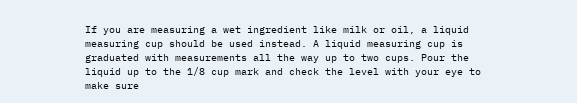If you are measuring a wet ingredient like milk or oil, a liquid measuring cup should be used instead. A liquid measuring cup is graduated with measurements all the way up to two cups. Pour the liquid up to the 1/8 cup mark and check the level with your eye to make sure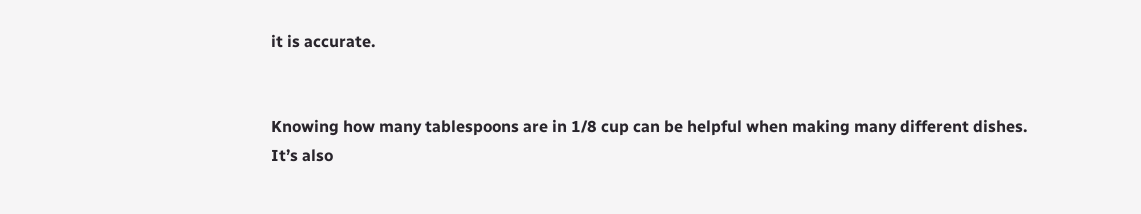it is accurate.


Knowing how many tablespoons are in 1/8 cup can be helpful when making many different dishes. It’s also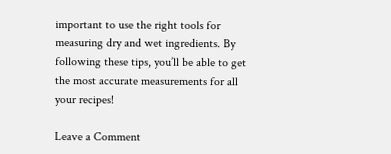important to use the right tools for measuring dry and wet ingredients. By following these tips, you’ll be able to get the most accurate measurements for all your recipes!

Leave a Comment